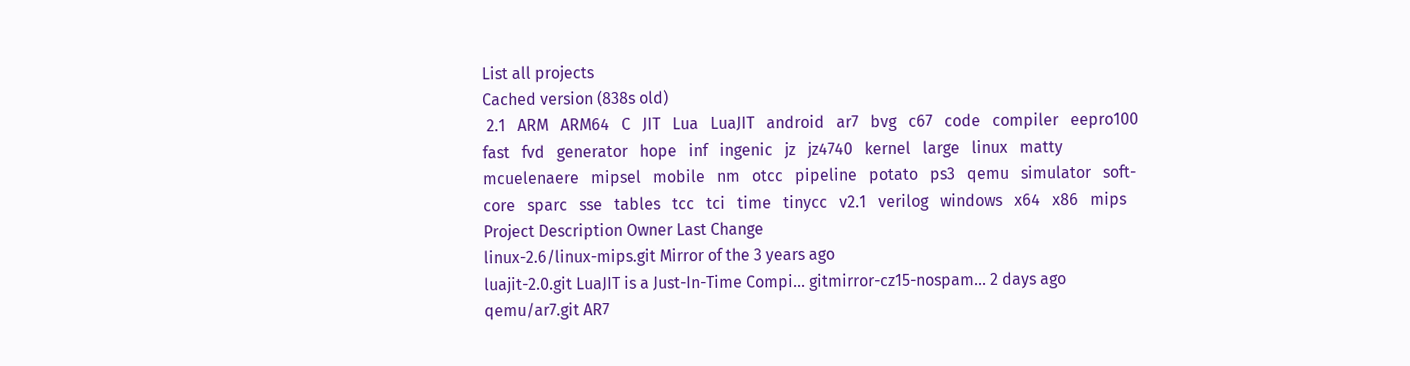List all projects
Cached version (838s old)
 2.1   ARM   ARM64   C   JIT   Lua   LuaJIT   android   ar7   bvg   c67   code   compiler   eepro100   fast   fvd   generator   hope   inf   ingenic   jz   jz4740   kernel   large   linux   matty   mcuelenaere   mipsel   mobile   nm   otcc   pipeline   potato   ps3   qemu   simulator   soft-core   sparc   sse   tables   tcc   tci   time   tinycc   v2.1   verilog   windows   x64   x86   mips
Project Description Owner Last Change
linux-2.6/linux-mips.git Mirror of the 3 years ago
luajit-2.0.git LuaJIT is a Just-In-Time Compi... gitmirror-cz15-nospam... 2 days ago
qemu/ar7.git AR7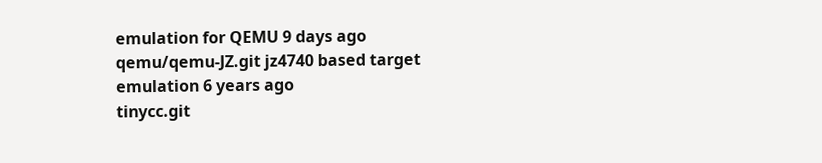emulation for QEMU 9 days ago
qemu/qemu-JZ.git jz4740 based target emulation 6 years ago
tinycc.git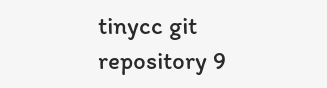tinycc git repository 9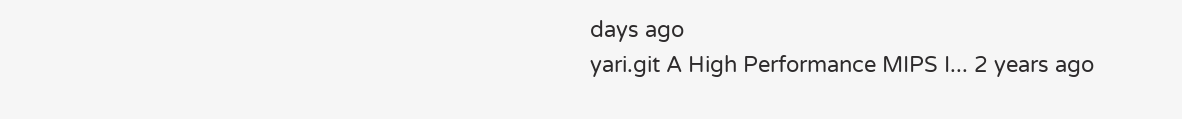days ago
yari.git A High Performance MIPS I... 2 years ago